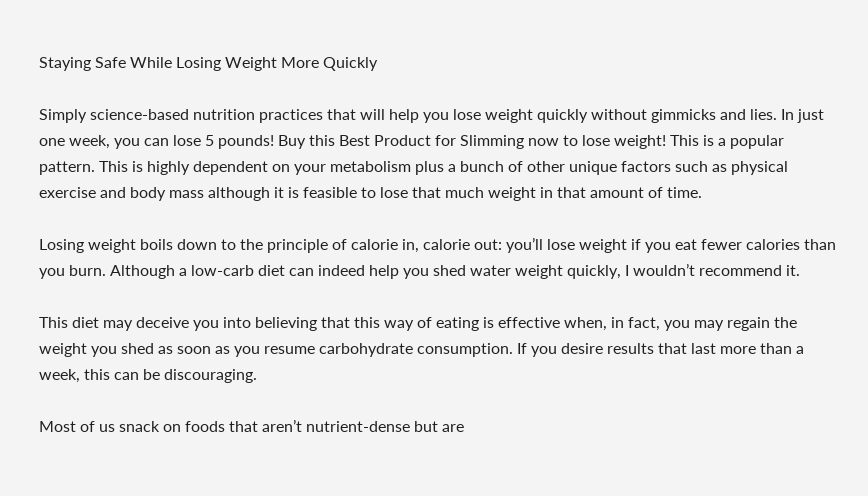Staying Safe While Losing Weight More Quickly

Simply science-based nutrition practices that will help you lose weight quickly without gimmicks and lies. In just one week, you can lose 5 pounds! Buy this Best Product for Slimming now to lose weight! This is a popular pattern. This is highly dependent on your metabolism plus a bunch of other unique factors such as physical exercise and body mass although it is feasible to lose that much weight in that amount of time.

Losing weight boils down to the principle of calorie in, calorie out: you’ll lose weight if you eat fewer calories than you burn. Although a low-carb diet can indeed help you shed water weight quickly, I wouldn’t recommend it.

This diet may deceive you into believing that this way of eating is effective when, in fact, you may regain the weight you shed as soon as you resume carbohydrate consumption. If you desire results that last more than a week, this can be discouraging.

Most of us snack on foods that aren’t nutrient-dense but are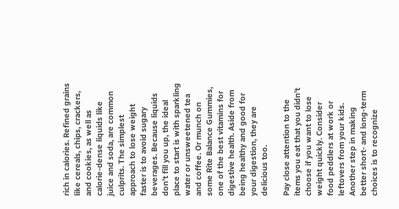rich in calories. Refined grains like cereals, chips, crackers, and cookies, as well as calorie-dense liquids like juice and soda, are common culprits. The simplest approach to lose weight faster is to avoid sugary beverages. Because liquids don’t fill you up, the ideal place to start is with sparkling water or unsweetened tea and coffee. Or munch on some Rite Balance Gummies, one of the best vitamins for digestive health. Aside from being healthy and good for your digestion, they are delicious too.

Pay close attention to the items you eat that you didn’t choose if you want to lose weight quickly. Consider food peddlers at work or leftovers from your kids. Another step in making better short- and long-term choices is to recognize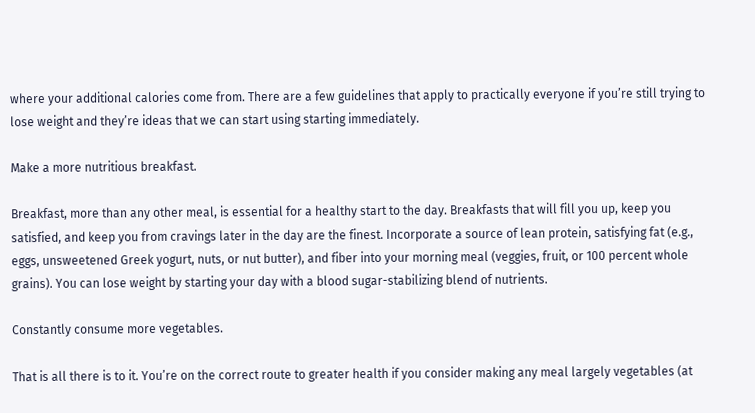where your additional calories come from. There are a few guidelines that apply to practically everyone if you’re still trying to lose weight and they’re ideas that we can start using starting immediately.

Make a more nutritious breakfast.

Breakfast, more than any other meal, is essential for a healthy start to the day. Breakfasts that will fill you up, keep you satisfied, and keep you from cravings later in the day are the finest. Incorporate a source of lean protein, satisfying fat (e.g., eggs, unsweetened Greek yogurt, nuts, or nut butter), and fiber into your morning meal (veggies, fruit, or 100 percent whole grains). You can lose weight by starting your day with a blood sugar-stabilizing blend of nutrients.

Constantly consume more vegetables.

That is all there is to it. You’re on the correct route to greater health if you consider making any meal largely vegetables (at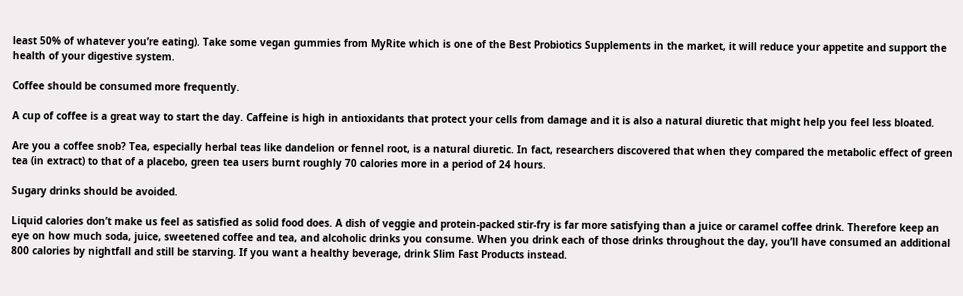least 50% of whatever you’re eating). Take some vegan gummies from MyRite which is one of the Best Probiotics Supplements in the market, it will reduce your appetite and support the health of your digestive system.

Coffee should be consumed more frequently.

A cup of coffee is a great way to start the day. Caffeine is high in antioxidants that protect your cells from damage and it is also a natural diuretic that might help you feel less bloated.

Are you a coffee snob? Tea, especially herbal teas like dandelion or fennel root, is a natural diuretic. In fact, researchers discovered that when they compared the metabolic effect of green tea (in extract) to that of a placebo, green tea users burnt roughly 70 calories more in a period of 24 hours.

Sugary drinks should be avoided.

Liquid calories don’t make us feel as satisfied as solid food does. A dish of veggie and protein-packed stir-fry is far more satisfying than a juice or caramel coffee drink. Therefore keep an eye on how much soda, juice, sweetened coffee and tea, and alcoholic drinks you consume. When you drink each of those drinks throughout the day, you’ll have consumed an additional 800 calories by nightfall and still be starving. If you want a healthy beverage, drink Slim Fast Products instead.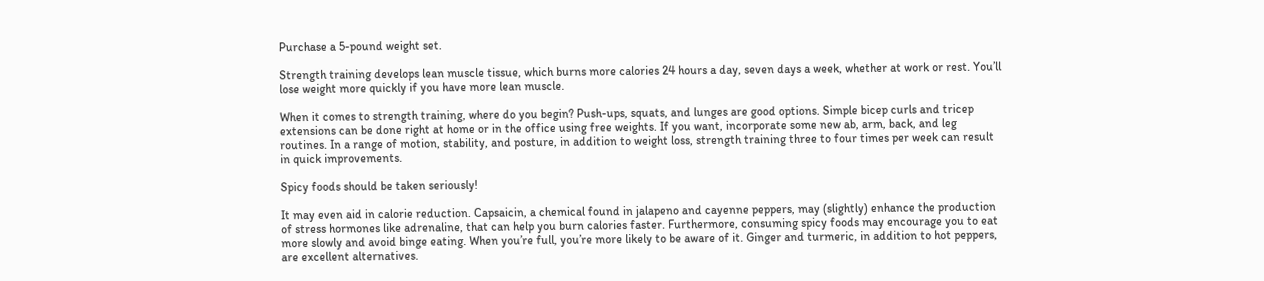Purchase a 5-pound weight set.

Strength training develops lean muscle tissue, which burns more calories 24 hours a day, seven days a week, whether at work or rest. You’ll lose weight more quickly if you have more lean muscle.

When it comes to strength training, where do you begin? Push-ups, squats, and lunges are good options. Simple bicep curls and tricep extensions can be done right at home or in the office using free weights. If you want, incorporate some new ab, arm, back, and leg routines. In a range of motion, stability, and posture, in addition to weight loss, strength training three to four times per week can result in quick improvements.

Spicy foods should be taken seriously!

It may even aid in calorie reduction. Capsaicin, a chemical found in jalapeno and cayenne peppers, may (slightly) enhance the production of stress hormones like adrenaline, that can help you burn calories faster. Furthermore, consuming spicy foods may encourage you to eat more slowly and avoid binge eating. When you’re full, you’re more likely to be aware of it. Ginger and turmeric, in addition to hot peppers, are excellent alternatives.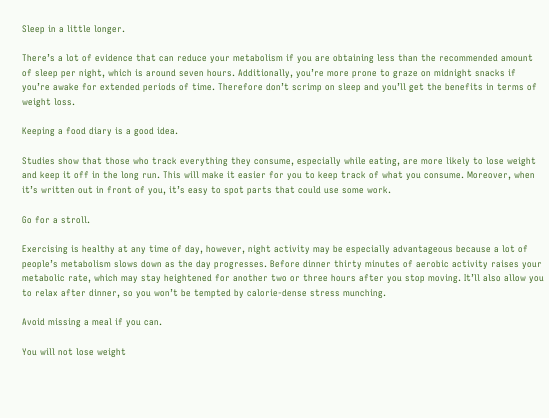Sleep in a little longer.

There’s a lot of evidence that can reduce your metabolism if you are obtaining less than the recommended amount of sleep per night, which is around seven hours. Additionally, you’re more prone to graze on midnight snacks if you’re awake for extended periods of time. Therefore don’t scrimp on sleep and you’ll get the benefits in terms of weight loss.

Keeping a food diary is a good idea.

Studies show that those who track everything they consume, especially while eating, are more likely to lose weight and keep it off in the long run. This will make it easier for you to keep track of what you consume. Moreover, when it’s written out in front of you, it’s easy to spot parts that could use some work.

Go for a stroll.

Exercising is healthy at any time of day, however, night activity may be especially advantageous because a lot of people’s metabolism slows down as the day progresses. Before dinner thirty minutes of aerobic activity raises your metabolic rate, which may stay heightened for another two or three hours after you stop moving. It’ll also allow you to relax after dinner, so you won’t be tempted by calorie-dense stress munching.

Avoid missing a meal if you can.

You will not lose weight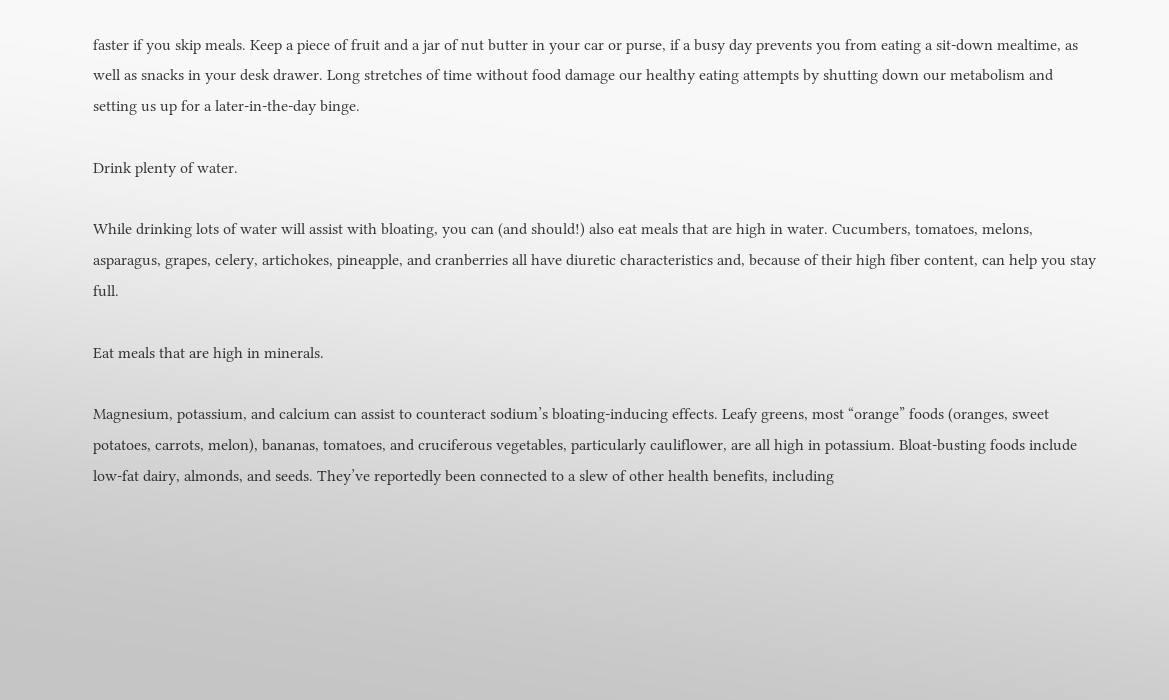faster if you skip meals. Keep a piece of fruit and a jar of nut butter in your car or purse, if a busy day prevents you from eating a sit-down mealtime, as well as snacks in your desk drawer. Long stretches of time without food damage our healthy eating attempts by shutting down our metabolism and setting us up for a later-in-the-day binge.

Drink plenty of water.

While drinking lots of water will assist with bloating, you can (and should!) also eat meals that are high in water. Cucumbers, tomatoes, melons, asparagus, grapes, celery, artichokes, pineapple, and cranberries all have diuretic characteristics and, because of their high fiber content, can help you stay full.

Eat meals that are high in minerals.

Magnesium, potassium, and calcium can assist to counteract sodium’s bloating-inducing effects. Leafy greens, most “orange” foods (oranges, sweet potatoes, carrots, melon), bananas, tomatoes, and cruciferous vegetables, particularly cauliflower, are all high in potassium. Bloat-busting foods include low-fat dairy, almonds, and seeds. They’ve reportedly been connected to a slew of other health benefits, including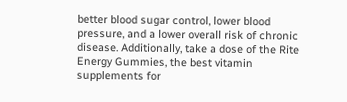better blood sugar control, lower blood pressure, and a lower overall risk of chronic disease. Additionally, take a dose of the Rite Energy Gummies, the best vitamin supplements for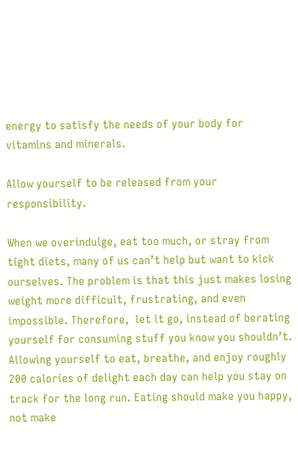energy to satisfy the needs of your body for vitamins and minerals.

Allow yourself to be released from your responsibility.

When we overindulge, eat too much, or stray from tight diets, many of us can’t help but want to kick ourselves. The problem is that this just makes losing weight more difficult, frustrating, and even impossible. Therefore,  let it go, instead of berating yourself for consuming stuff you know you shouldn’t. Allowing yourself to eat, breathe, and enjoy roughly 200 calories of delight each day can help you stay on track for the long run. Eating should make you happy, not make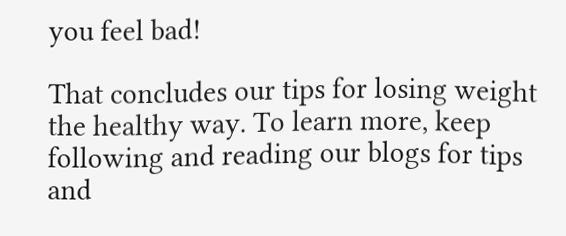you feel bad!

That concludes our tips for losing weight the healthy way. To learn more, keep following and reading our blogs for tips and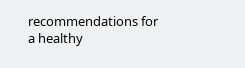recommendations for a healthy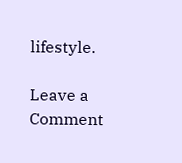lifestyle.

Leave a Comment